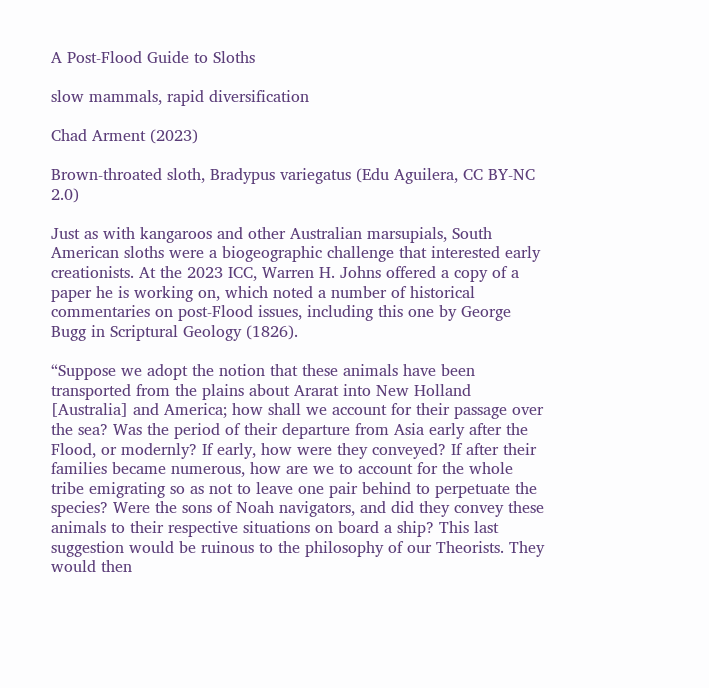A Post-Flood Guide to Sloths

slow mammals, rapid diversification

Chad Arment (2023)

Brown-throated sloth, Bradypus variegatus (Edu Aguilera, CC BY-NC 2.0)

Just as with kangaroos and other Australian marsupials, South American sloths were a biogeographic challenge that interested early creationists. At the 2023 ICC, Warren H. Johns offered a copy of a paper he is working on, which noted a number of historical commentaries on post-Flood issues, including this one by George Bugg in Scriptural Geology (1826).

“Suppose we adopt the notion that these animals have been transported from the plains about Ararat into New Holland [Australia] and America; how shall we account for their passage over the sea? Was the period of their departure from Asia early after the Flood, or modernly? If early, how were they conveyed? If after their families became numerous, how are we to account for the whole tribe emigrating so as not to leave one pair behind to perpetuate the species? Were the sons of Noah navigators, and did they convey these animals to their respective situations on board a ship? This last suggestion would be ruinous to the philosophy of our Theorists. They would then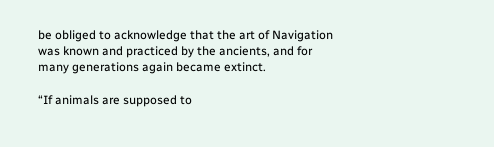be obliged to acknowledge that the art of Navigation was known and practiced by the ancients, and for many generations again became extinct.

“If animals are supposed to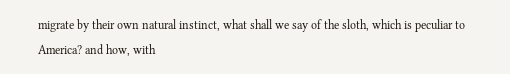migrate by their own natural instinct, what shall we say of the sloth, which is peculiar to America? and how, with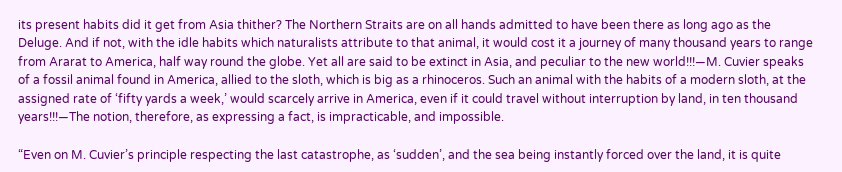its present habits did it get from Asia thither? The Northern Straits are on all hands admitted to have been there as long ago as the Deluge. And if not, with the idle habits which naturalists attribute to that animal, it would cost it a journey of many thousand years to range from Ararat to America, half way round the globe. Yet all are said to be extinct in Asia, and peculiar to the new world!!!—M. Cuvier speaks of a fossil animal found in America, allied to the sloth, which is big as a rhinoceros. Such an animal with the habits of a modern sloth, at the assigned rate of ‘fifty yards a week,’ would scarcely arrive in America, even if it could travel without interruption by land, in ten thousand years!!!—The notion, therefore, as expressing a fact, is impracticable, and impossible.

“Even on M. Cuvier’s principle respecting the last catastrophe, as ‘sudden’, and the sea being instantly forced over the land, it is quite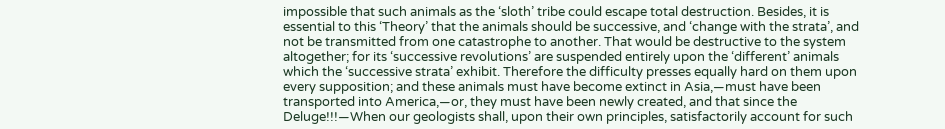impossible that such animals as the ‘sloth’ tribe could escape total destruction. Besides, it is essential to this ‘Theory’ that the animals should be successive, and ‘change with the strata’, and not be transmitted from one catastrophe to another. That would be destructive to the system altogether; for its ‘successive revolutions’ are suspended entirely upon the ‘different’ animals which the ‘successive strata’ exhibit. Therefore the difficulty presses equally hard on them upon every supposition; and these animals must have become extinct in Asia,—must have been transported into America,—or, they must have been newly created, and that since the Deluge!!!—When our geologists shall, upon their own principles, satisfactorily account for such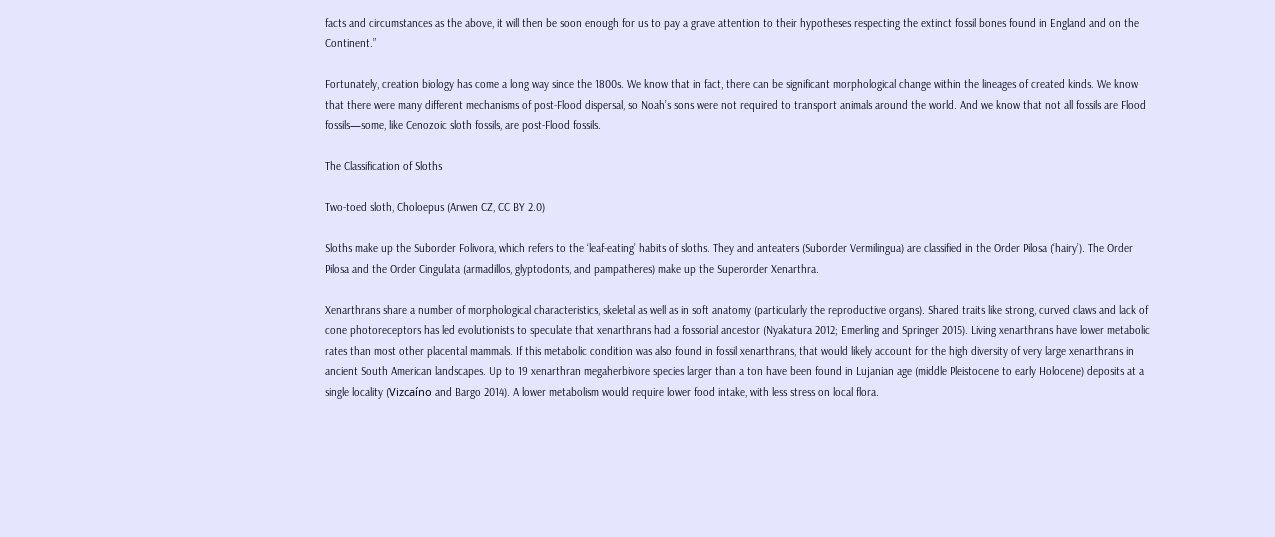facts and circumstances as the above, it will then be soon enough for us to pay a grave attention to their hypotheses respecting the extinct fossil bones found in England and on the Continent.”

Fortunately, creation biology has come a long way since the 1800s. We know that in fact, there can be significant morphological change within the lineages of created kinds. We know that there were many different mechanisms of post-Flood dispersal, so Noah’s sons were not required to transport animals around the world. And we know that not all fossils are Flood fossils—some, like Cenozoic sloth fossils, are post-Flood fossils.

The Classification of Sloths

Two-toed sloth, Choloepus (Arwen CZ, CC BY 2.0)

Sloths make up the Suborder Folivora, which refers to the ‘leaf-eating’ habits of sloths. They and anteaters (Suborder Vermilingua) are classified in the Order Pilosa (‘hairy’). The Order Pilosa and the Order Cingulata (armadillos, glyptodonts, and pampatheres) make up the Superorder Xenarthra.

Xenarthrans share a number of morphological characteristics, skeletal as well as in soft anatomy (particularly the reproductive organs). Shared traits like strong, curved claws and lack of cone photoreceptors has led evolutionists to speculate that xenarthrans had a fossorial ancestor (Nyakatura 2012; Emerling and Springer 2015). Living xenarthrans have lower metabolic rates than most other placental mammals. If this metabolic condition was also found in fossil xenarthrans, that would likely account for the high diversity of very large xenarthrans in ancient South American landscapes. Up to 19 xenarthran megaherbivore species larger than a ton have been found in Lujanian age (middle Pleistocene to early Holocene) deposits at a single locality (Vizcaíno and Bargo 2014). A lower metabolism would require lower food intake, with less stress on local flora.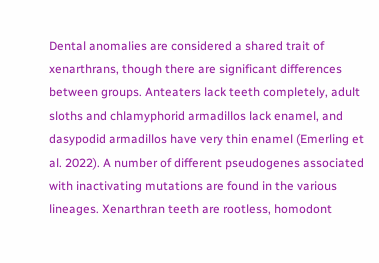Dental anomalies are considered a shared trait of xenarthrans, though there are significant differences between groups. Anteaters lack teeth completely, adult sloths and chlamyphorid armadillos lack enamel, and dasypodid armadillos have very thin enamel (Emerling et al. 2022). A number of different pseudogenes associated with inactivating mutations are found in the various lineages. Xenarthran teeth are rootless, homodont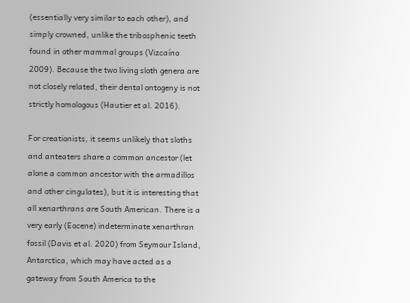(essentially very similar to each other), and simply crowned, unlike the tribosphenic teeth found in other mammal groups (Vizcaíno 2009). Because the two living sloth genera are not closely related, their dental ontogeny is not strictly homologous (Hautier et al. 2016).

For creationists, it seems unlikely that sloths and anteaters share a common ancestor (let alone a common ancestor with the armadillos and other cingulates), but it is interesting that all xenarthrans are South American. There is a very early (Eocene) indeterminate xenarthran fossil (Davis et al. 2020) from Seymour Island, Antarctica, which may have acted as a gateway from South America to the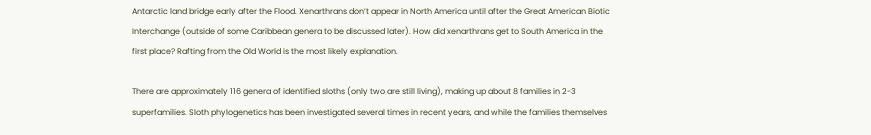Antarctic land bridge early after the Flood. Xenarthrans don’t appear in North America until after the Great American Biotic Interchange (outside of some Caribbean genera to be discussed later). How did xenarthrans get to South America in the first place? Rafting from the Old World is the most likely explanation.

There are approximately 116 genera of identified sloths (only two are still living), making up about 8 families in 2-3 superfamilies. Sloth phylogenetics has been investigated several times in recent years, and while the families themselves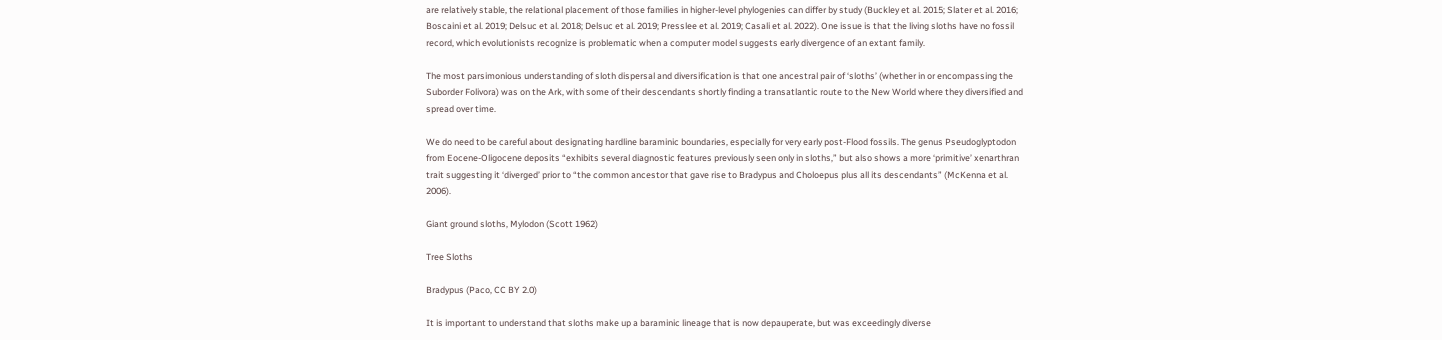are relatively stable, the relational placement of those families in higher-level phylogenies can differ by study (Buckley et al. 2015; Slater et al. 2016; Boscaini et al. 2019; Delsuc et al. 2018; Delsuc et al. 2019; Presslee et al. 2019; Casali et al. 2022). One issue is that the living sloths have no fossil record, which evolutionists recognize is problematic when a computer model suggests early divergence of an extant family.

The most parsimonious understanding of sloth dispersal and diversification is that one ancestral pair of ‘sloths’ (whether in or encompassing the Suborder Folivora) was on the Ark, with some of their descendants shortly finding a transatlantic route to the New World where they diversified and spread over time.

We do need to be careful about designating hardline baraminic boundaries, especially for very early post-Flood fossils. The genus Pseudoglyptodon from Eocene-Oligocene deposits “exhibits several diagnostic features previously seen only in sloths,” but also shows a more ‘primitive’ xenarthran trait suggesting it ‘diverged’ prior to “the common ancestor that gave rise to Bradypus and Choloepus plus all its descendants” (McKenna et al. 2006).

Giant ground sloths, Mylodon (Scott 1962)

Tree Sloths

Bradypus (Paco, CC BY 2.0)

It is important to understand that sloths make up a baraminic lineage that is now depauperate, but was exceedingly diverse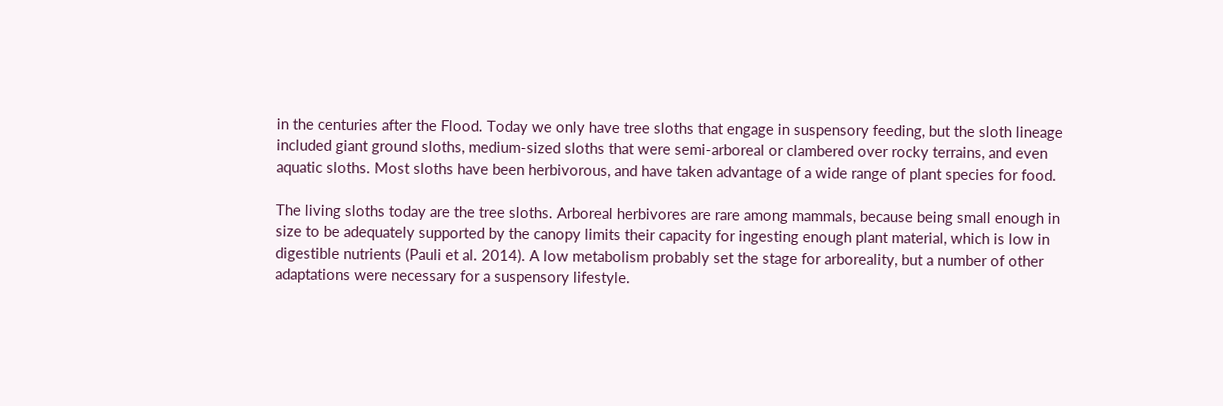in the centuries after the Flood. Today we only have tree sloths that engage in suspensory feeding, but the sloth lineage included giant ground sloths, medium-sized sloths that were semi-arboreal or clambered over rocky terrains, and even aquatic sloths. Most sloths have been herbivorous, and have taken advantage of a wide range of plant species for food.

The living sloths today are the tree sloths. Arboreal herbivores are rare among mammals, because being small enough in size to be adequately supported by the canopy limits their capacity for ingesting enough plant material, which is low in digestible nutrients (Pauli et al. 2014). A low metabolism probably set the stage for arboreality, but a number of other adaptations were necessary for a suspensory lifestyle.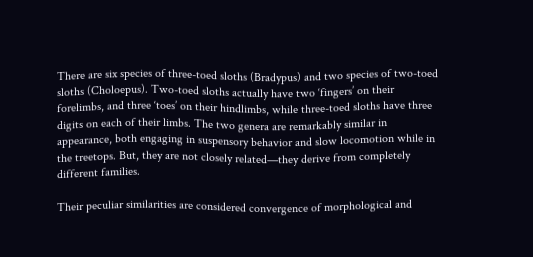There are six species of three-toed sloths (Bradypus) and two species of two-toed sloths (Choloepus). Two-toed sloths actually have two ‘fingers’ on their forelimbs, and three ‘toes’ on their hindlimbs, while three-toed sloths have three digits on each of their limbs. The two genera are remarkably similar in appearance, both engaging in suspensory behavior and slow locomotion while in the treetops. But, they are not closely related—they derive from completely different families.

Their peculiar similarities are considered convergence of morphological and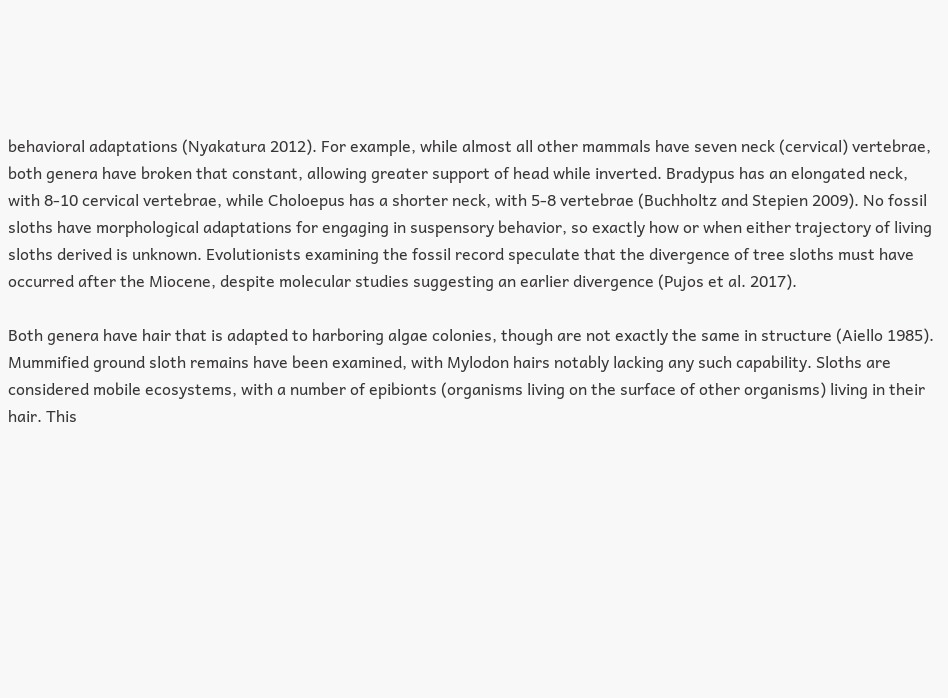behavioral adaptations (Nyakatura 2012). For example, while almost all other mammals have seven neck (cervical) vertebrae, both genera have broken that constant, allowing greater support of head while inverted. Bradypus has an elongated neck, with 8-10 cervical vertebrae, while Choloepus has a shorter neck, with 5-8 vertebrae (Buchholtz and Stepien 2009). No fossil sloths have morphological adaptations for engaging in suspensory behavior, so exactly how or when either trajectory of living sloths derived is unknown. Evolutionists examining the fossil record speculate that the divergence of tree sloths must have occurred after the Miocene, despite molecular studies suggesting an earlier divergence (Pujos et al. 2017).

Both genera have hair that is adapted to harboring algae colonies, though are not exactly the same in structure (Aiello 1985). Mummified ground sloth remains have been examined, with Mylodon hairs notably lacking any such capability. Sloths are considered mobile ecosystems, with a number of epibionts (organisms living on the surface of other organisms) living in their hair. This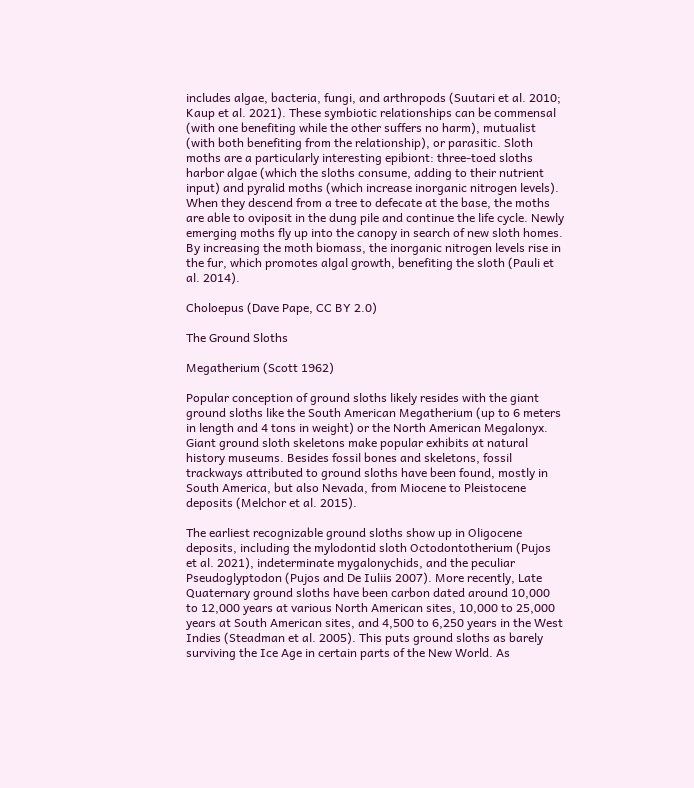includes algae, bacteria, fungi, and arthropods (Suutari et al. 2010; Kaup et al. 2021). These symbiotic relationships can be commensal (with one benefiting while the other suffers no harm), mutualist (with both benefiting from the relationship), or parasitic. Sloth moths are a particularly interesting epibiont: three-toed sloths harbor algae (which the sloths consume, adding to their nutrient input) and pyralid moths (which increase inorganic nitrogen levels). When they descend from a tree to defecate at the base, the moths are able to oviposit in the dung pile and continue the life cycle. Newly emerging moths fly up into the canopy in search of new sloth homes. By increasing the moth biomass, the inorganic nitrogen levels rise in the fur, which promotes algal growth, benefiting the sloth (Pauli et al. 2014).

Choloepus (Dave Pape, CC BY 2.0)

The Ground Sloths

Megatherium (Scott 1962)

Popular conception of ground sloths likely resides with the giant ground sloths like the South American Megatherium (up to 6 meters in length and 4 tons in weight) or the North American Megalonyx. Giant ground sloth skeletons make popular exhibits at natural history museums. Besides fossil bones and skeletons, fossil trackways attributed to ground sloths have been found, mostly in South America, but also Nevada, from Miocene to Pleistocene deposits (Melchor et al. 2015).

The earliest recognizable ground sloths show up in Oligocene deposits, including the mylodontid sloth Octodontotherium (Pujos et al. 2021), indeterminate mygalonychids, and the peculiar Pseudoglyptodon (Pujos and De Iuliis 2007). More recently, Late Quaternary ground sloths have been carbon dated around 10,000 to 12,000 years at various North American sites, 10,000 to 25,000 years at South American sites, and 4,500 to 6,250 years in the West Indies (Steadman et al. 2005). This puts ground sloths as barely surviving the Ice Age in certain parts of the New World. As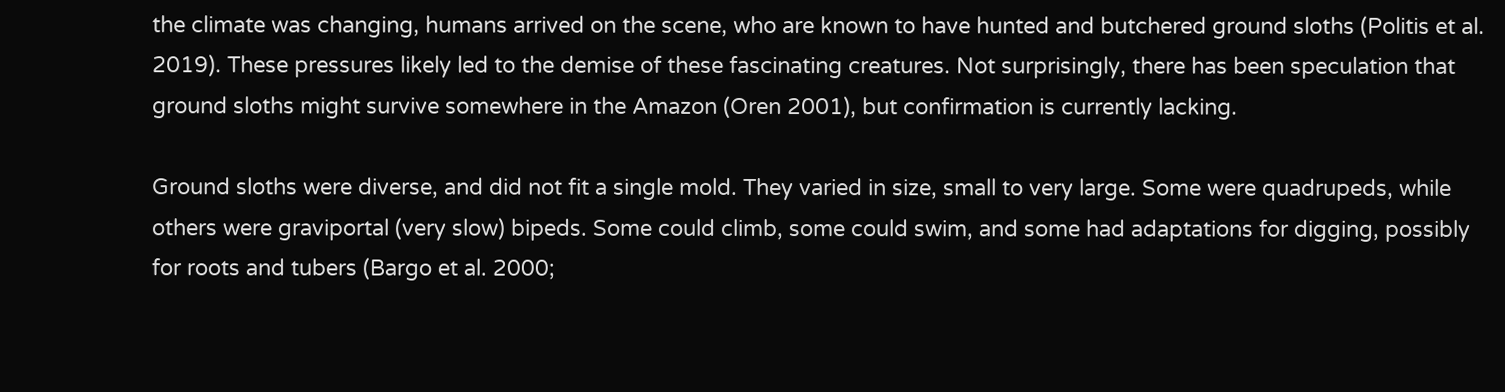the climate was changing, humans arrived on the scene, who are known to have hunted and butchered ground sloths (Politis et al. 2019). These pressures likely led to the demise of these fascinating creatures. Not surprisingly, there has been speculation that ground sloths might survive somewhere in the Amazon (Oren 2001), but confirmation is currently lacking.

Ground sloths were diverse, and did not fit a single mold. They varied in size, small to very large. Some were quadrupeds, while others were graviportal (very slow) bipeds. Some could climb, some could swim, and some had adaptations for digging, possibly for roots and tubers (Bargo et al. 2000;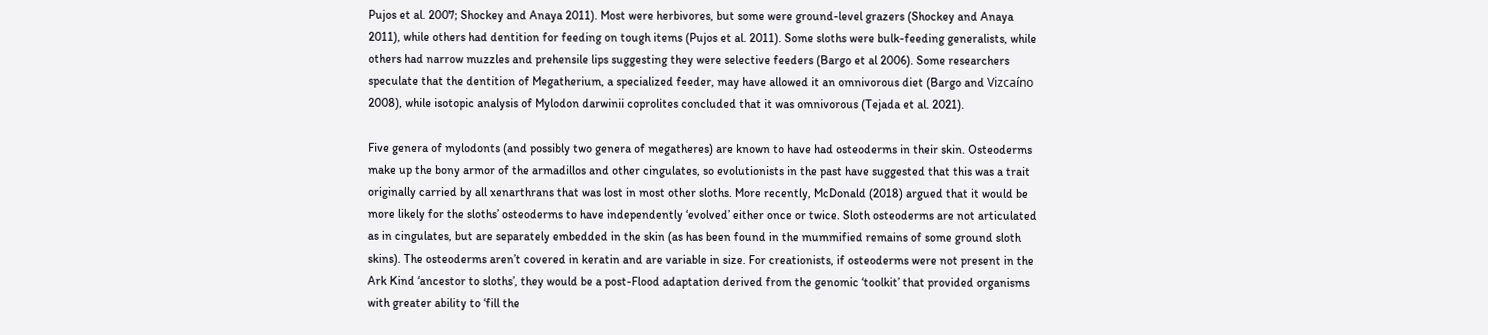Pujos et al. 2007; Shockey and Anaya 2011). Most were herbivores, but some were ground-level grazers (Shockey and Anaya 2011), while others had dentition for feeding on tough items (Pujos et al. 2011). Some sloths were bulk-feeding generalists, while others had narrow muzzles and prehensile lips suggesting they were selective feeders (Bargo et al 2006). Some researchers speculate that the dentition of Megatherium, a specialized feeder, may have allowed it an omnivorous diet (Bargo and Vizcaíno 2008), while isotopic analysis of Mylodon darwinii coprolites concluded that it was omnivorous (Tejada et al. 2021).

Five genera of mylodonts (and possibly two genera of megatheres) are known to have had osteoderms in their skin. Osteoderms make up the bony armor of the armadillos and other cingulates, so evolutionists in the past have suggested that this was a trait originally carried by all xenarthrans that was lost in most other sloths. More recently, McDonald (2018) argued that it would be more likely for the sloths’ osteoderms to have independently ‘evolved’ either once or twice. Sloth osteoderms are not articulated as in cingulates, but are separately embedded in the skin (as has been found in the mummified remains of some ground sloth skins). The osteoderms aren’t covered in keratin and are variable in size. For creationists, if osteoderms were not present in the Ark Kind ‘ancestor to sloths’, they would be a post-Flood adaptation derived from the genomic ‘toolkit’ that provided organisms with greater ability to ‘fill the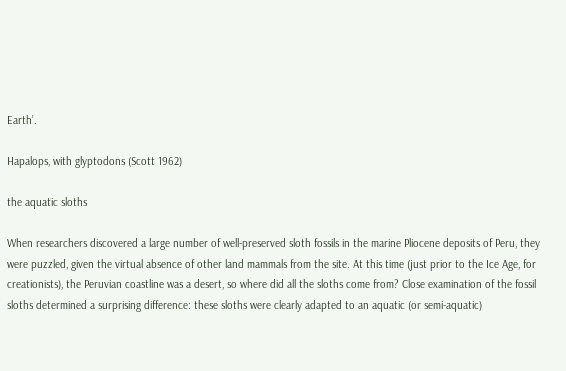Earth’.

Hapalops, with glyptodons (Scott 1962)

the aquatic sloths

When researchers discovered a large number of well-preserved sloth fossils in the marine Pliocene deposits of Peru, they were puzzled, given the virtual absence of other land mammals from the site. At this time (just prior to the Ice Age, for creationists), the Peruvian coastline was a desert, so where did all the sloths come from? Close examination of the fossil sloths determined a surprising difference: these sloths were clearly adapted to an aquatic (or semi-aquatic)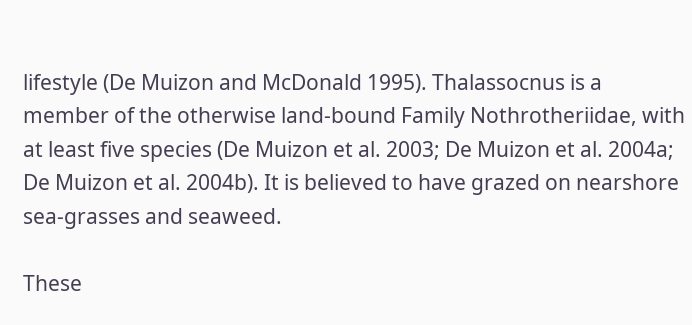lifestyle (De Muizon and McDonald 1995). Thalassocnus is a member of the otherwise land-bound Family Nothrotheriidae, with at least five species (De Muizon et al. 2003; De Muizon et al. 2004a; De Muizon et al. 2004b). It is believed to have grazed on nearshore sea-grasses and seaweed.

These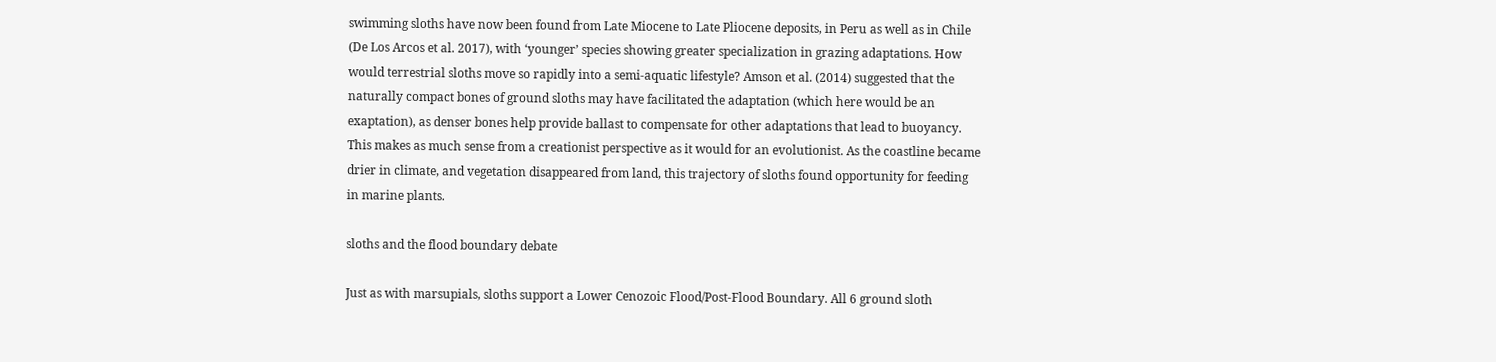swimming sloths have now been found from Late Miocene to Late Pliocene deposits, in Peru as well as in Chile (De Los Arcos et al. 2017), with ‘younger’ species showing greater specialization in grazing adaptations. How would terrestrial sloths move so rapidly into a semi-aquatic lifestyle? Amson et al. (2014) suggested that the naturally compact bones of ground sloths may have facilitated the adaptation (which here would be an exaptation), as denser bones help provide ballast to compensate for other adaptations that lead to buoyancy. This makes as much sense from a creationist perspective as it would for an evolutionist. As the coastline became drier in climate, and vegetation disappeared from land, this trajectory of sloths found opportunity for feeding in marine plants.

sloths and the flood boundary debate

Just as with marsupials, sloths support a Lower Cenozoic Flood/Post-Flood Boundary. All 6 ground sloth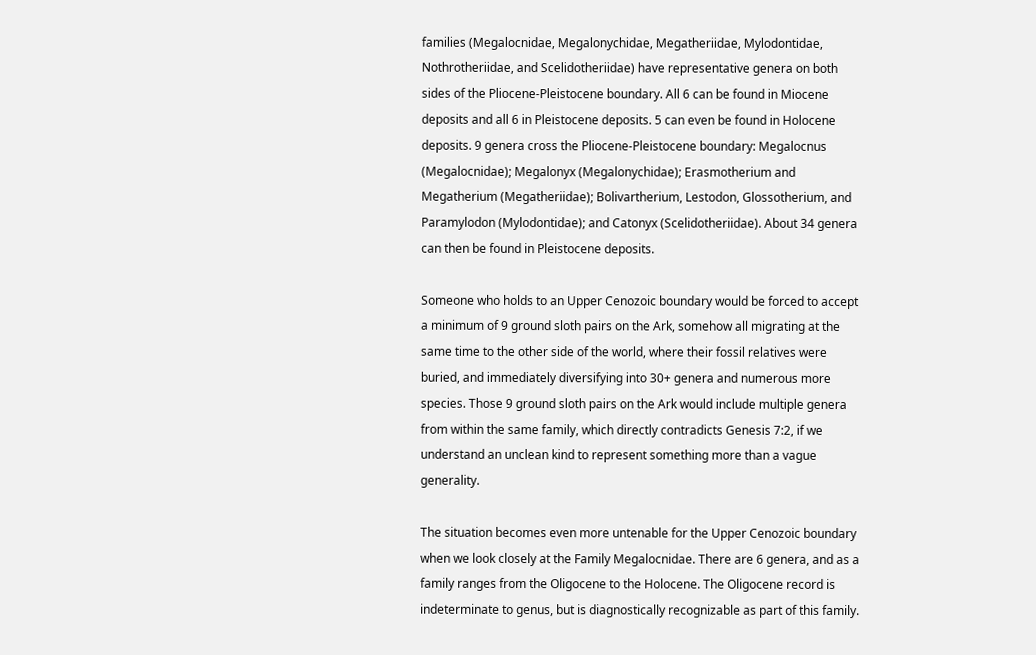families (Megalocnidae, Megalonychidae, Megatheriidae, Mylodontidae, Nothrotheriidae, and Scelidotheriidae) have representative genera on both sides of the Pliocene-Pleistocene boundary. All 6 can be found in Miocene deposits and all 6 in Pleistocene deposits. 5 can even be found in Holocene deposits. 9 genera cross the Pliocene-Pleistocene boundary: Megalocnus (Megalocnidae); Megalonyx (Megalonychidae); Erasmotherium and Megatherium (Megatheriidae); Bolivartherium, Lestodon, Glossotherium, and Paramylodon (Mylodontidae); and Catonyx (Scelidotheriidae). About 34 genera can then be found in Pleistocene deposits.

Someone who holds to an Upper Cenozoic boundary would be forced to accept a minimum of 9 ground sloth pairs on the Ark, somehow all migrating at the same time to the other side of the world, where their fossil relatives were buried, and immediately diversifying into 30+ genera and numerous more species. Those 9 ground sloth pairs on the Ark would include multiple genera from within the same family, which directly contradicts Genesis 7:2, if we understand an unclean kind to represent something more than a vague generality.

The situation becomes even more untenable for the Upper Cenozoic boundary when we look closely at the Family Megalocnidae. There are 6 genera, and as a family ranges from the Oligocene to the Holocene. The Oligocene record is indeterminate to genus, but is diagnostically recognizable as part of this family.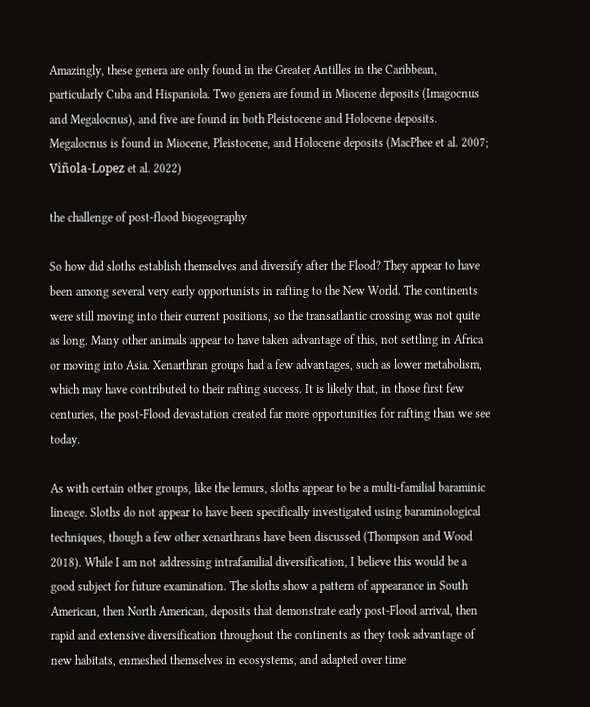Amazingly, these genera are only found in the Greater Antilles in the Caribbean, particularly Cuba and Hispaniola. Two genera are found in Miocene deposits (Imagocnus and Megalocnus), and five are found in both Pleistocene and Holocene deposits. Megalocnus is found in Miocene, Pleistocene, and Holocene deposits (MacPhee et al. 2007; Viñola-Lopez et al. 2022)

the challenge of post-flood biogeography

So how did sloths establish themselves and diversify after the Flood? They appear to have been among several very early opportunists in rafting to the New World. The continents were still moving into their current positions, so the transatlantic crossing was not quite as long. Many other animals appear to have taken advantage of this, not settling in Africa or moving into Asia. Xenarthran groups had a few advantages, such as lower metabolism, which may have contributed to their rafting success. It is likely that, in those first few centuries, the post-Flood devastation created far more opportunities for rafting than we see today.

As with certain other groups, like the lemurs, sloths appear to be a multi-familial baraminic lineage. Sloths do not appear to have been specifically investigated using baraminological techniques, though a few other xenarthrans have been discussed (Thompson and Wood 2018). While I am not addressing intrafamilial diversification, I believe this would be a good subject for future examination. The sloths show a pattern of appearance in South American, then North American, deposits that demonstrate early post-Flood arrival, then rapid and extensive diversification throughout the continents as they took advantage of new habitats, enmeshed themselves in ecosystems, and adapted over time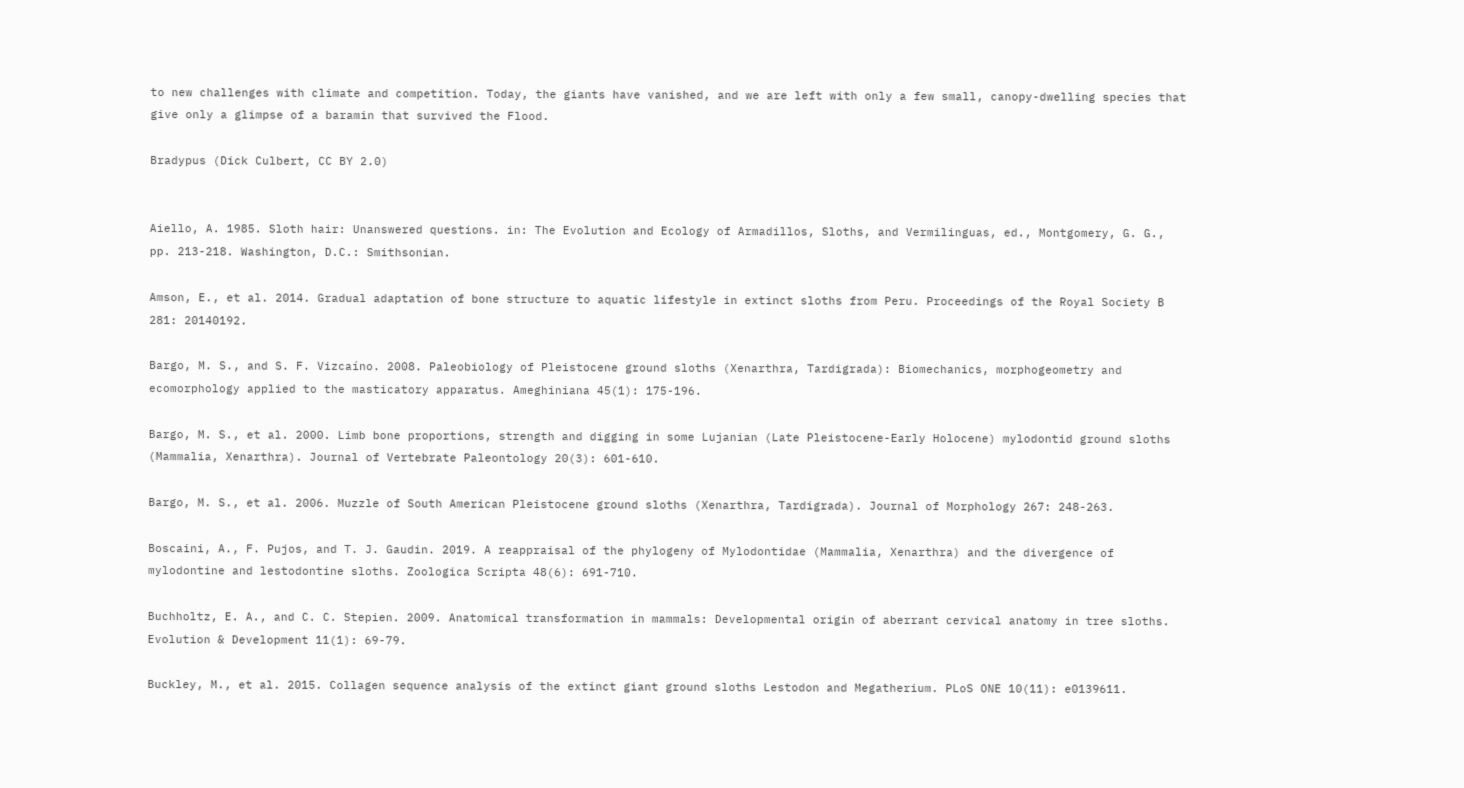to new challenges with climate and competition. Today, the giants have vanished, and we are left with only a few small, canopy-dwelling species that give only a glimpse of a baramin that survived the Flood.

Bradypus (Dick Culbert, CC BY 2.0)


Aiello, A. 1985. Sloth hair: Unanswered questions. in: The Evolution and Ecology of Armadillos, Sloths, and Vermilinguas, ed., Montgomery, G. G., pp. 213-218. Washington, D.C.: Smithsonian.

Amson, E., et al. 2014. Gradual adaptation of bone structure to aquatic lifestyle in extinct sloths from Peru. Proceedings of the Royal Society B 281: 20140192.

Bargo, M. S., and S. F. Vizcaíno. 2008. Paleobiology of Pleistocene ground sloths (Xenarthra, Tardigrada): Biomechanics, morphogeometry and ecomorphology applied to the masticatory apparatus. Ameghiniana 45(1): 175-196.

Bargo, M. S., et al. 2000. Limb bone proportions, strength and digging in some Lujanian (Late Pleistocene-Early Holocene) mylodontid ground sloths (Mammalia, Xenarthra). Journal of Vertebrate Paleontology 20(3): 601-610.

Bargo, M. S., et al. 2006. Muzzle of South American Pleistocene ground sloths (Xenarthra, Tardigrada). Journal of Morphology 267: 248-263.

Boscaini, A., F. Pujos, and T. J. Gaudin. 2019. A reappraisal of the phylogeny of Mylodontidae (Mammalia, Xenarthra) and the divergence of mylodontine and lestodontine sloths. Zoologica Scripta 48(6): 691-710.

Buchholtz, E. A., and C. C. Stepien. 2009. Anatomical transformation in mammals: Developmental origin of aberrant cervical anatomy in tree sloths. Evolution & Development 11(1): 69-79.

Buckley, M., et al. 2015. Collagen sequence analysis of the extinct giant ground sloths Lestodon and Megatherium. PLoS ONE 10(11): e0139611.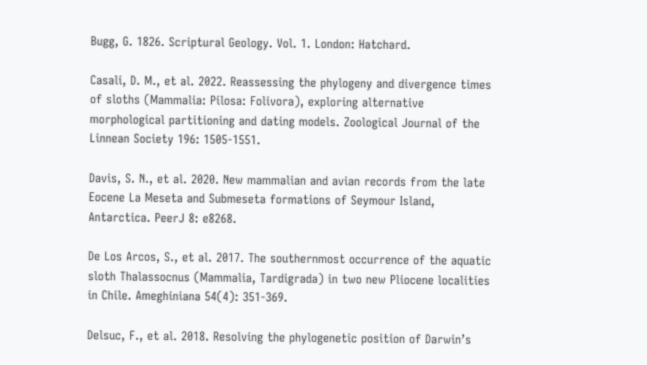Bugg, G. 1826. Scriptural Geology. Vol. 1. London: Hatchard.

Casali, D. M., et al. 2022. Reassessing the phylogeny and divergence times of sloths (Mammalia: Pilosa: Folivora), exploring alternative morphological partitioning and dating models. Zoological Journal of the Linnean Society 196: 1505-1551.

Davis, S. N., et al. 2020. New mammalian and avian records from the late Eocene La Meseta and Submeseta formations of Seymour Island, Antarctica. PeerJ 8: e8268.

De Los Arcos, S., et al. 2017. The southernmost occurrence of the aquatic sloth Thalassocnus (Mammalia, Tardigrada) in two new Pliocene localities in Chile. Ameghiniana 54(4): 351-369.

Delsuc, F., et al. 2018. Resolving the phylogenetic position of Darwin’s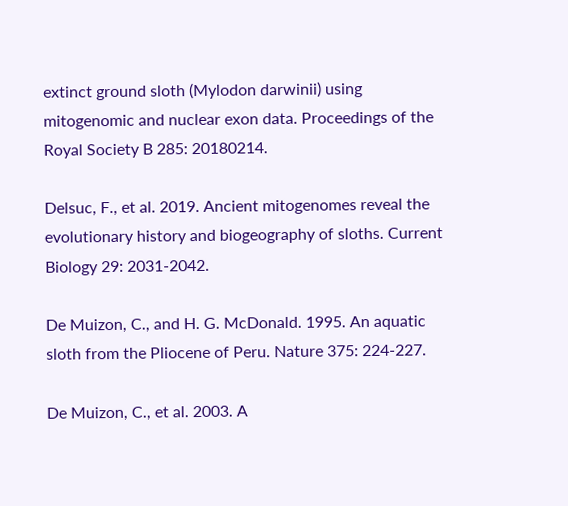extinct ground sloth (Mylodon darwinii) using mitogenomic and nuclear exon data. Proceedings of the Royal Society B 285: 20180214.

Delsuc, F., et al. 2019. Ancient mitogenomes reveal the evolutionary history and biogeography of sloths. Current Biology 29: 2031-2042.

De Muizon, C., and H. G. McDonald. 1995. An aquatic sloth from the Pliocene of Peru. Nature 375: 224-227.

De Muizon, C., et al. 2003. A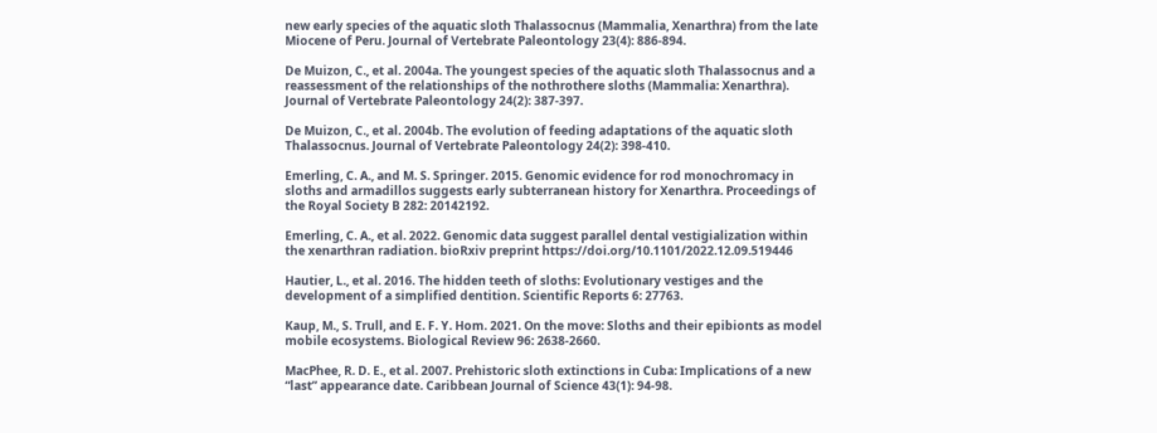new early species of the aquatic sloth Thalassocnus (Mammalia, Xenarthra) from the late Miocene of Peru. Journal of Vertebrate Paleontology 23(4): 886-894.

De Muizon, C., et al. 2004a. The youngest species of the aquatic sloth Thalassocnus and a reassessment of the relationships of the nothrothere sloths (Mammalia: Xenarthra). Journal of Vertebrate Paleontology 24(2): 387-397.

De Muizon, C., et al. 2004b. The evolution of feeding adaptations of the aquatic sloth Thalassocnus. Journal of Vertebrate Paleontology 24(2): 398-410.

Emerling, C. A., and M. S. Springer. 2015. Genomic evidence for rod monochromacy in sloths and armadillos suggests early subterranean history for Xenarthra. Proceedings of the Royal Society B 282: 20142192.

Emerling, C. A., et al. 2022. Genomic data suggest parallel dental vestigialization within the xenarthran radiation. bioRxiv preprint https://doi.org/10.1101/2022.12.09.519446

Hautier, L., et al. 2016. The hidden teeth of sloths: Evolutionary vestiges and the development of a simplified dentition. Scientific Reports 6: 27763.

Kaup, M., S. Trull, and E. F. Y. Hom. 2021. On the move: Sloths and their epibionts as model mobile ecosystems. Biological Review 96: 2638-2660.

MacPhee, R. D. E., et al. 2007. Prehistoric sloth extinctions in Cuba: Implications of a new “last” appearance date. Caribbean Journal of Science 43(1): 94-98.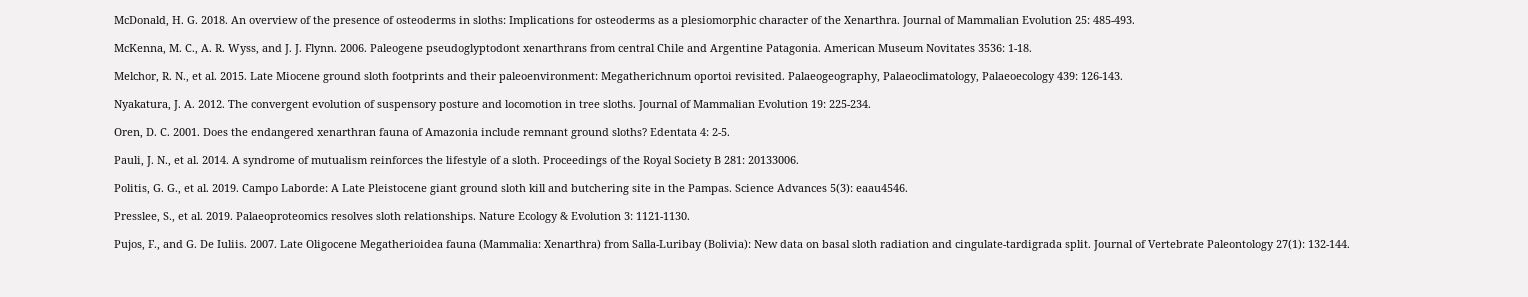McDonald, H. G. 2018. An overview of the presence of osteoderms in sloths: Implications for osteoderms as a plesiomorphic character of the Xenarthra. Journal of Mammalian Evolution 25: 485-493.

McKenna, M. C., A. R. Wyss, and J. J. Flynn. 2006. Paleogene pseudoglyptodont xenarthrans from central Chile and Argentine Patagonia. American Museum Novitates 3536: 1-18.

Melchor, R. N., et al. 2015. Late Miocene ground sloth footprints and their paleoenvironment: Megatherichnum oportoi revisited. Palaeogeography, Palaeoclimatology, Palaeoecology 439: 126-143.

Nyakatura, J. A. 2012. The convergent evolution of suspensory posture and locomotion in tree sloths. Journal of Mammalian Evolution 19: 225-234.

Oren, D. C. 2001. Does the endangered xenarthran fauna of Amazonia include remnant ground sloths? Edentata 4: 2-5.

Pauli, J. N., et al. 2014. A syndrome of mutualism reinforces the lifestyle of a sloth. Proceedings of the Royal Society B 281: 20133006.

Politis, G. G., et al. 2019. Campo Laborde: A Late Pleistocene giant ground sloth kill and butchering site in the Pampas. Science Advances 5(3): eaau4546.

Presslee, S., et al. 2019. Palaeoproteomics resolves sloth relationships. Nature Ecology & Evolution 3: 1121-1130.

Pujos, F., and G. De Iuliis. 2007. Late Oligocene Megatherioidea fauna (Mammalia: Xenarthra) from Salla-Luribay (Bolivia): New data on basal sloth radiation and cingulate-tardigrada split. Journal of Vertebrate Paleontology 27(1): 132-144.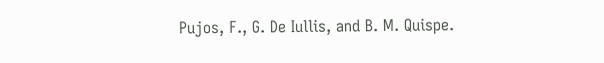Pujos, F., G. De Iullis, and B. M. Quispe.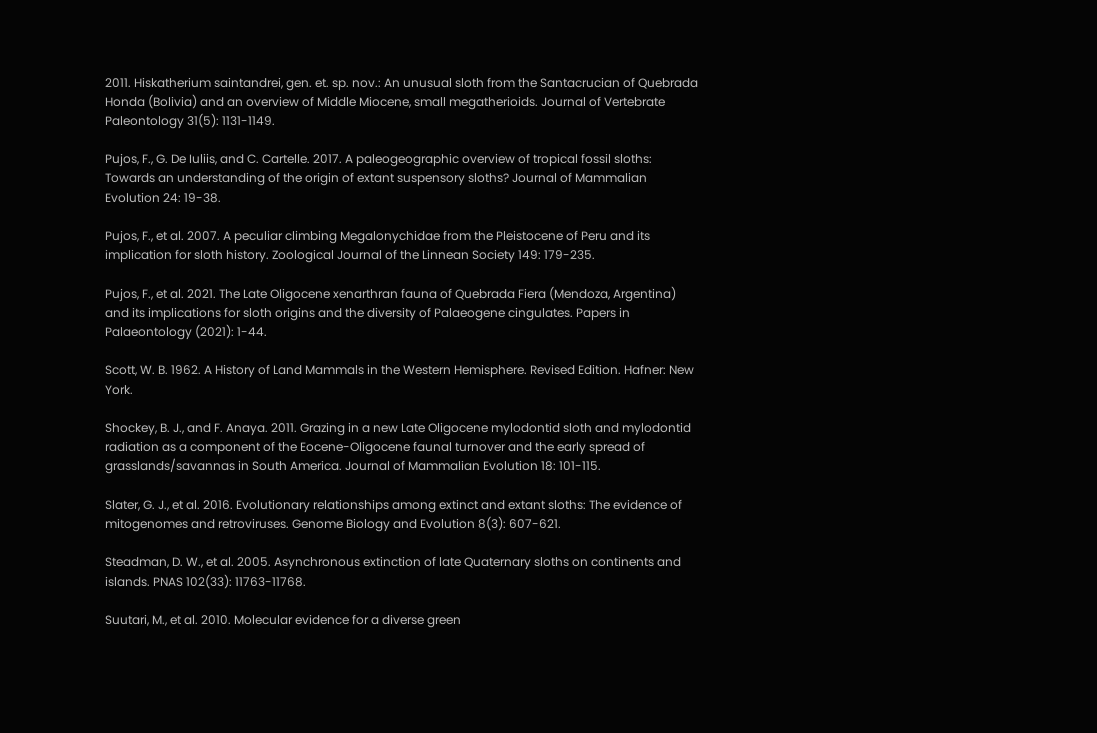2011. Hiskatherium saintandrei, gen. et. sp. nov.: An unusual sloth from the Santacrucian of Quebrada Honda (Bolivia) and an overview of Middle Miocene, small megatherioids. Journal of Vertebrate Paleontology 31(5): 1131-1149.

Pujos, F., G. De Iuliis, and C. Cartelle. 2017. A paleogeographic overview of tropical fossil sloths: Towards an understanding of the origin of extant suspensory sloths? Journal of Mammalian Evolution 24: 19-38.

Pujos, F., et al. 2007. A peculiar climbing Megalonychidae from the Pleistocene of Peru and its implication for sloth history. Zoological Journal of the Linnean Society 149: 179-235.

Pujos, F., et al. 2021. The Late Oligocene xenarthran fauna of Quebrada Fiera (Mendoza, Argentina) and its implications for sloth origins and the diversity of Palaeogene cingulates. Papers in Palaeontology (2021): 1-44.

Scott, W. B. 1962. A History of Land Mammals in the Western Hemisphere. Revised Edition. Hafner: New York.

Shockey, B. J., and F. Anaya. 2011. Grazing in a new Late Oligocene mylodontid sloth and mylodontid radiation as a component of the Eocene-Oligocene faunal turnover and the early spread of grasslands/savannas in South America. Journal of Mammalian Evolution 18: 101-115.

Slater, G. J., et al. 2016. Evolutionary relationships among extinct and extant sloths: The evidence of mitogenomes and retroviruses. Genome Biology and Evolution 8(3): 607-621.

Steadman, D. W., et al. 2005. Asynchronous extinction of late Quaternary sloths on continents and islands. PNAS 102(33): 11763-11768.

Suutari, M., et al. 2010. Molecular evidence for a diverse green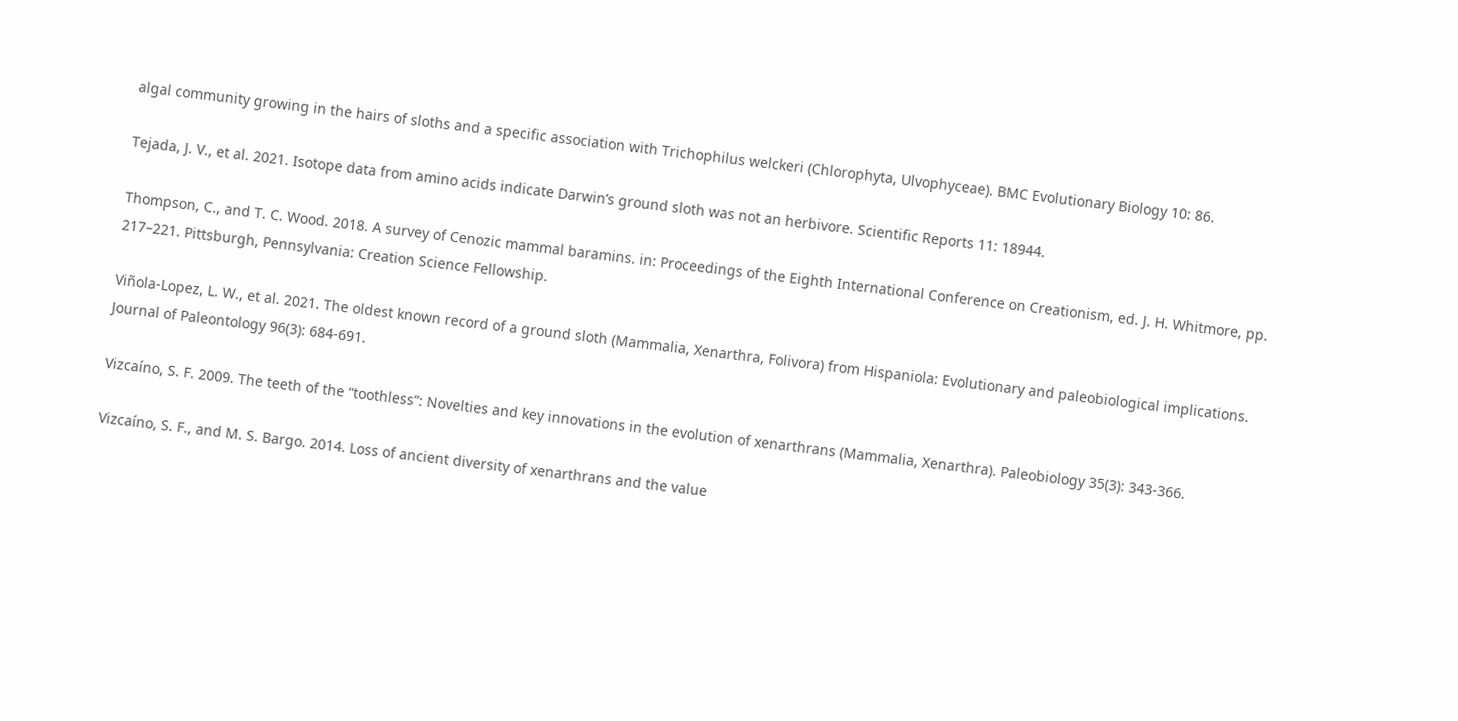algal community growing in the hairs of sloths and a specific association with Trichophilus welckeri (Chlorophyta, Ulvophyceae). BMC Evolutionary Biology 10: 86.

Tejada, J. V., et al. 2021. Isotope data from amino acids indicate Darwin’s ground sloth was not an herbivore. Scientific Reports 11: 18944.

Thompson, C., and T. C. Wood. 2018. A survey of Cenozic mammal baramins. in: Proceedings of the Eighth International Conference on Creationism, ed. J. H. Whitmore, pp. 217–221. Pittsburgh, Pennsylvania: Creation Science Fellowship.

Viñola-Lopez, L. W., et al. 2021. The oldest known record of a ground sloth (Mammalia, Xenarthra, Folivora) from Hispaniola: Evolutionary and paleobiological implications. Journal of Paleontology 96(3): 684-691.

Vizcaíno, S. F. 2009. The teeth of the “toothless”: Novelties and key innovations in the evolution of xenarthrans (Mammalia, Xenarthra). Paleobiology 35(3): 343-366.

Vizcaíno, S. F., and M. S. Bargo. 2014. Loss of ancient diversity of xenarthrans and the value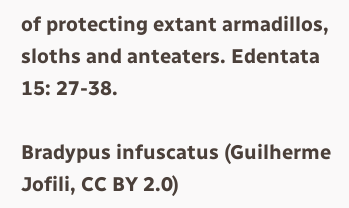of protecting extant armadillos, sloths and anteaters. Edentata 15: 27-38.

Bradypus infuscatus (Guilherme Jofili, CC BY 2.0)